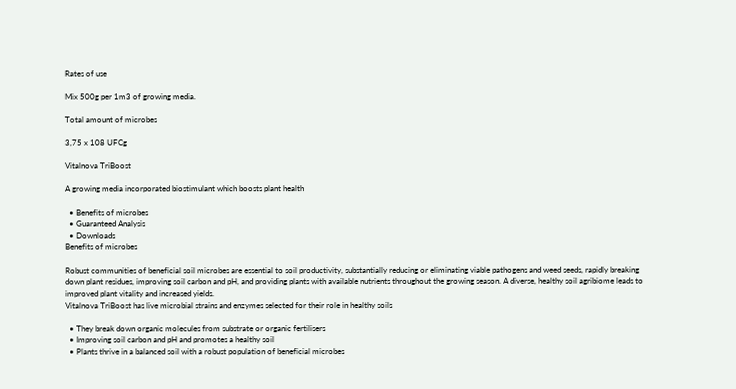Rates of use

Mix 500g per 1m3 of growing media.

Total amount of microbes

3,75 x 108 UFCg

Vitalnova TriBoost

A growing media incorporated biostimulant which boosts plant health

  • Benefits of microbes
  • Guaranteed Analysis
  • Downloads
Benefits of microbes

Robust communities of beneficial soil microbes are essential to soil productivity, substantially reducing or eliminating viable pathogens and weed seeds, rapidly breaking down plant residues, improving soil carbon and pH, and providing plants with available nutrients throughout the growing season. A diverse, healthy soil agribiome leads to improved plant vitality and increased yields.
Vitalnova TriBoost has live microbial strains and enzymes selected for their role in healthy soils

  • They break down organic molecules from substrate or organic fertilisers
  • Improving soil carbon and pH and promotes a healthy soil
  • Plants thrive in a balanced soil with a robust population of beneficial microbes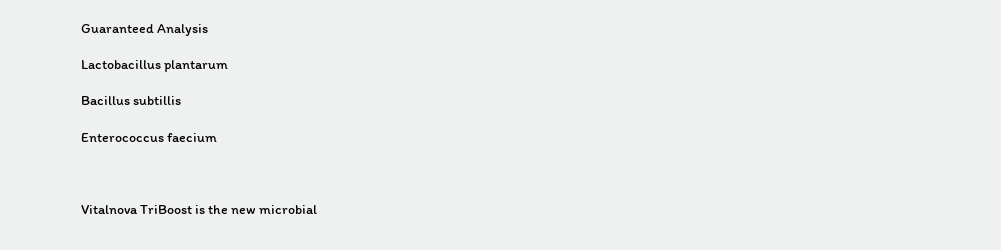Guaranteed Analysis

Lactobacillus plantarum

Bacillus subtillis

Enterococcus faecium



Vitalnova TriBoost is the new microbial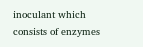inoculant which consists of enzymes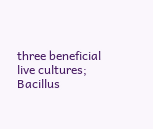three beneficial live cultures; Bacillus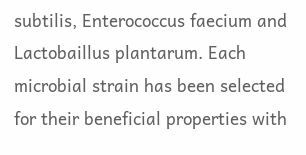subtilis, Enterococcus faecium and Lactobaillus plantarum. Each microbial strain has been selected for their beneficial properties with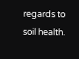regards to soil health.